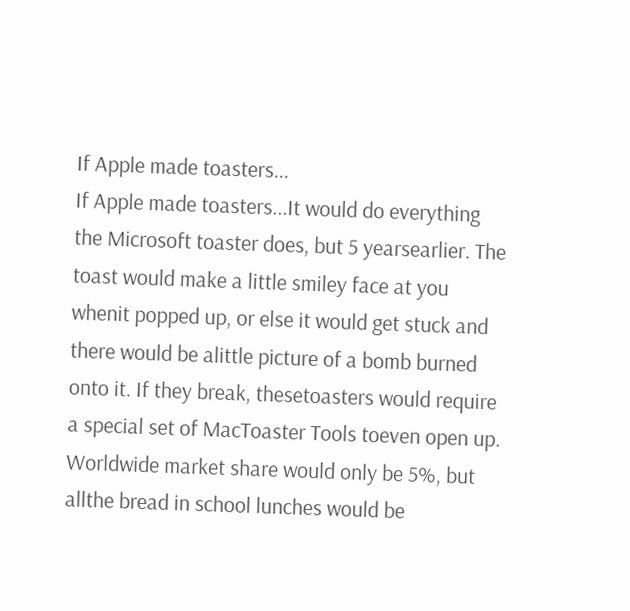If Apple made toasters...
If Apple made toasters...It would do everything the Microsoft toaster does, but 5 yearsearlier. The toast would make a little smiley face at you whenit popped up, or else it would get stuck and there would be alittle picture of a bomb burned onto it. If they break, thesetoasters would require a special set of MacToaster Tools toeven open up. Worldwide market share would only be 5%, but allthe bread in school lunches would be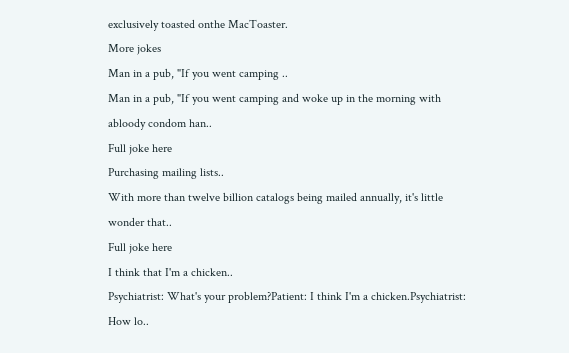exclusively toasted onthe MacToaster.
More jokes
Man in a pub, "If you went camping ..
Man in a pub, "If you went camping and woke up in the morning with abloody condom han..
Full joke here
Purchasing mailing lists..
With more than twelve billion catalogs being mailed annually, it's little wonder that..
Full joke here
I think that I'm a chicken..
Psychiatrist: What's your problem?Patient: I think I'm a chicken.Psychiatrist: How lo..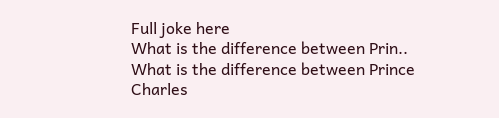Full joke here
What is the difference between Prin..
What is the difference between Prince Charles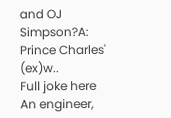and OJ Simpson?A: Prince Charles' (ex)w..
Full joke here
An engineer,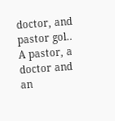doctor, and pastor gol..
A pastor, a doctor and an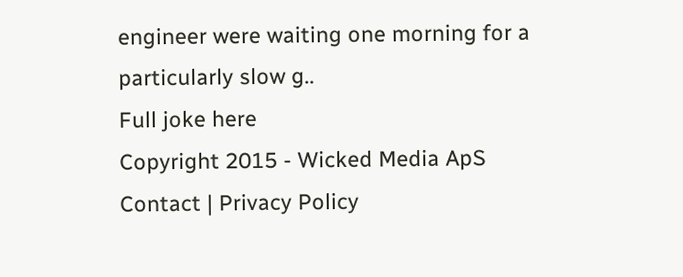engineer were waiting one morning for a particularly slow g..
Full joke here
Copyright 2015 - Wicked Media ApS
Contact | Privacy Policy